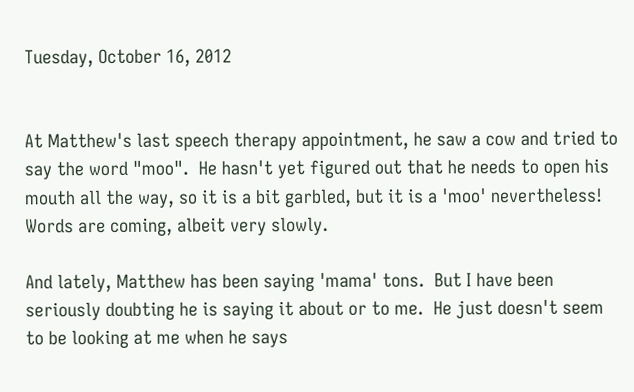Tuesday, October 16, 2012


At Matthew's last speech therapy appointment, he saw a cow and tried to say the word "moo".  He hasn't yet figured out that he needs to open his mouth all the way, so it is a bit garbled, but it is a 'moo' nevertheless!  Words are coming, albeit very slowly.

And lately, Matthew has been saying 'mama' tons.  But I have been seriously doubting he is saying it about or to me.  He just doesn't seem to be looking at me when he says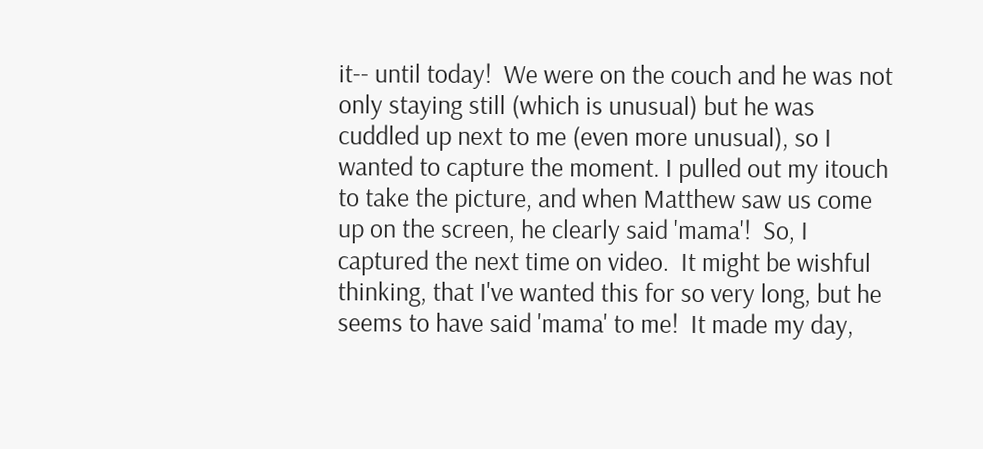it-- until today!  We were on the couch and he was not only staying still (which is unusual) but he was cuddled up next to me (even more unusual), so I wanted to capture the moment. I pulled out my itouch to take the picture, and when Matthew saw us come up on the screen, he clearly said 'mama'!  So, I captured the next time on video.  It might be wishful thinking, that I've wanted this for so very long, but he seems to have said 'mama' to me!  It made my day,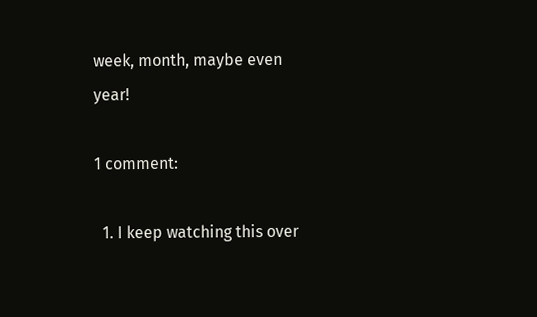week, month, maybe even year!

1 comment:

  1. I keep watching this over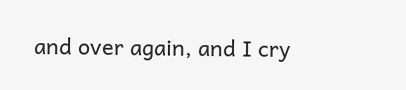and over again, and I cry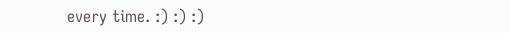every time. :) :) :)